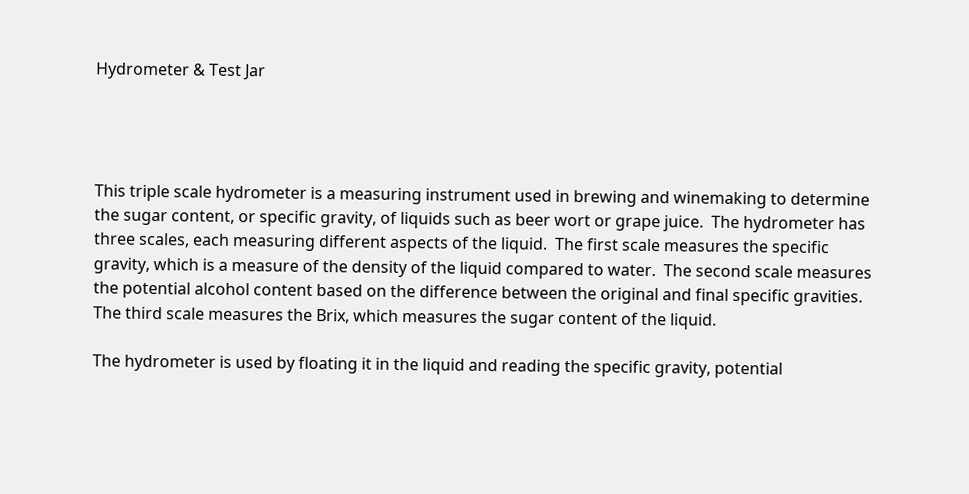Hydrometer & Test Jar




This triple scale hydrometer is a measuring instrument used in brewing and winemaking to determine the sugar content, or specific gravity, of liquids such as beer wort or grape juice.  The hydrometer has three scales, each measuring different aspects of the liquid.  The first scale measures the specific gravity, which is a measure of the density of the liquid compared to water.  The second scale measures the potential alcohol content based on the difference between the original and final specific gravities.  The third scale measures the Brix, which measures the sugar content of the liquid.

The hydrometer is used by floating it in the liquid and reading the specific gravity, potential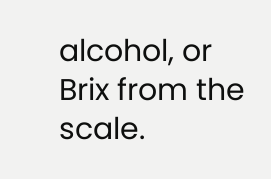alcohol, or Brix from the scale.